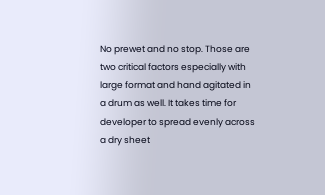No prewet and no stop. Those are two critical factors especially with large format and hand agitated in a drum as well. It takes time for developer to spread evenly across a dry sheet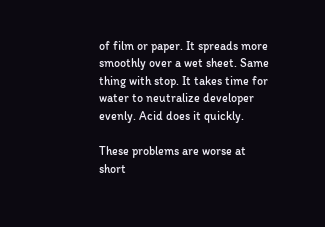of film or paper. It spreads more smoothly over a wet sheet. Same thing with stop. It takes time for water to neutralize developer evenly. Acid does it quickly.

These problems are worse at short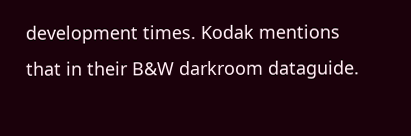development times. Kodak mentions that in their B&W darkroom dataguide.